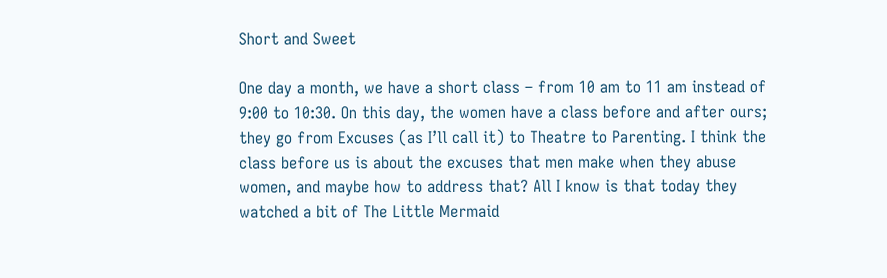Short and Sweet

One day a month, we have a short class – from 10 am to 11 am instead of 9:00 to 10:30. On this day, the women have a class before and after ours; they go from Excuses (as I’ll call it) to Theatre to Parenting. I think the class before us is about the excuses that men make when they abuse women, and maybe how to address that? All I know is that today they watched a bit of The Little Mermaid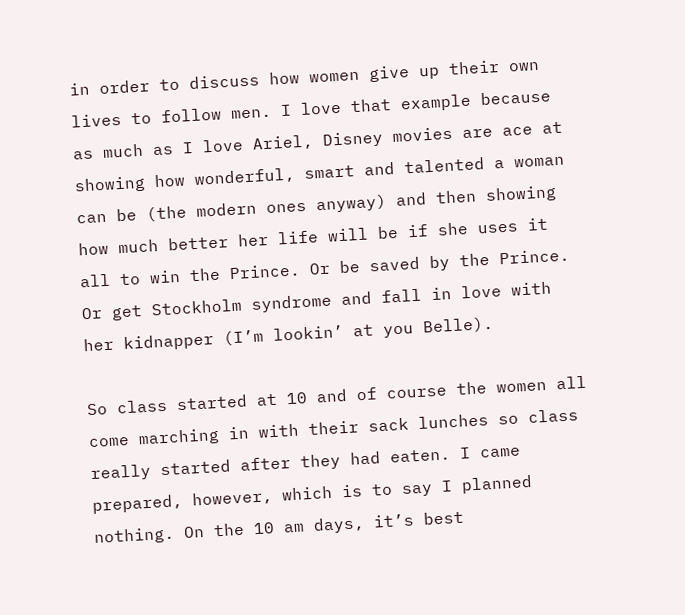in order to discuss how women give up their own lives to follow men. I love that example because as much as I love Ariel, Disney movies are ace at showing how wonderful, smart and talented a woman can be (the modern ones anyway) and then showing how much better her life will be if she uses it all to win the Prince. Or be saved by the Prince. Or get Stockholm syndrome and fall in love with her kidnapper (I’m lookin’ at you Belle).

So class started at 10 and of course the women all come marching in with their sack lunches so class really started after they had eaten. I came prepared, however, which is to say I planned nothing. On the 10 am days, it’s best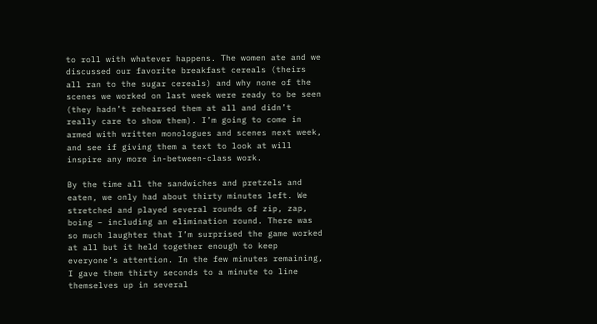to roll with whatever happens. The women ate and we discussed our favorite breakfast cereals (theirs all ran to the sugar cereals) and why none of the scenes we worked on last week were ready to be seen (they hadn’t rehearsed them at all and didn’t really care to show them). I’m going to come in armed with written monologues and scenes next week, and see if giving them a text to look at will inspire any more in-between-class work.

By the time all the sandwiches and pretzels and eaten, we only had about thirty minutes left. We stretched and played several rounds of zip, zap, boing – including an elimination round. There was so much laughter that I’m surprised the game worked at all but it held together enough to keep everyone’s attention. In the few minutes remaining, I gave them thirty seconds to a minute to line themselves up in several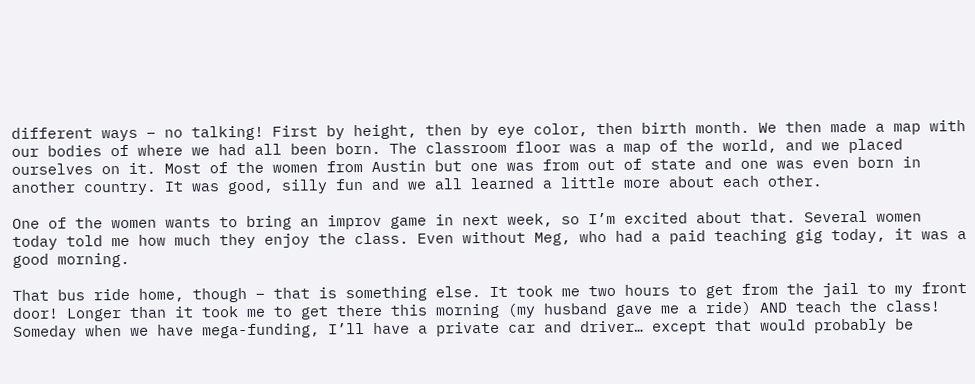different ways – no talking! First by height, then by eye color, then birth month. We then made a map with our bodies of where we had all been born. The classroom floor was a map of the world, and we placed ourselves on it. Most of the women from Austin but one was from out of state and one was even born in another country. It was good, silly fun and we all learned a little more about each other.

One of the women wants to bring an improv game in next week, so I’m excited about that. Several women today told me how much they enjoy the class. Even without Meg, who had a paid teaching gig today, it was a good morning.

That bus ride home, though – that is something else. It took me two hours to get from the jail to my front door! Longer than it took me to get there this morning (my husband gave me a ride) AND teach the class! Someday when we have mega-funding, I’ll have a private car and driver… except that would probably be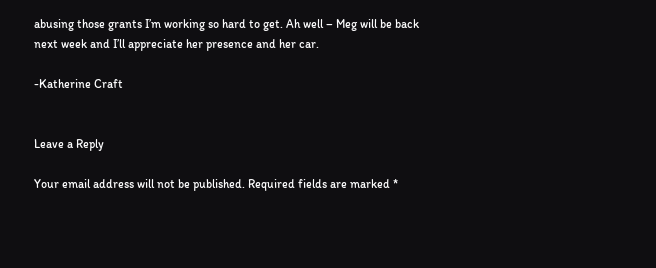abusing those grants I’m working so hard to get. Ah well – Meg will be back next week and I’ll appreciate her presence and her car.

-Katherine Craft


Leave a Reply

Your email address will not be published. Required fields are marked *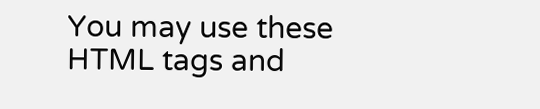You may use these HTML tags and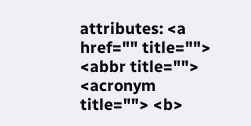attributes: <a href="" title=""> <abbr title=""> <acronym title=""> <b>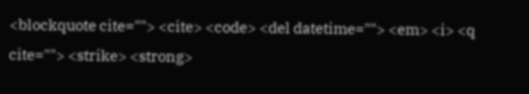<blockquote cite=""> <cite> <code> <del datetime=""> <em> <i> <q cite=""> <strike> <strong>